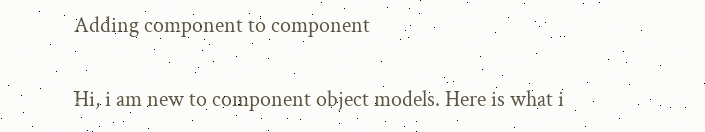Adding component to component

Hi, i am new to component object models. Here is what i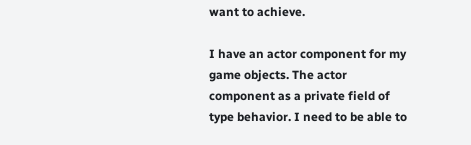want to achieve.

I have an actor component for my game objects. The actor component as a private field of type behavior. I need to be able to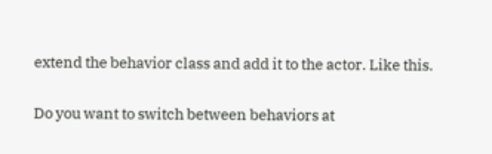extend the behavior class and add it to the actor. Like this.


Do you want to switch between behaviors at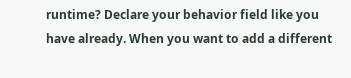runtime? Declare your behavior field like you have already. When you want to add a different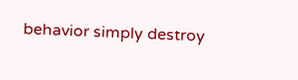behavior simply destroy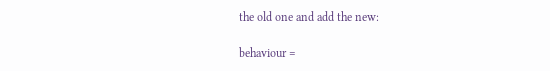the old one and add the new:

behaviour =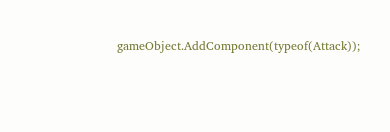gameObject.AddComponent(typeof(Attack));